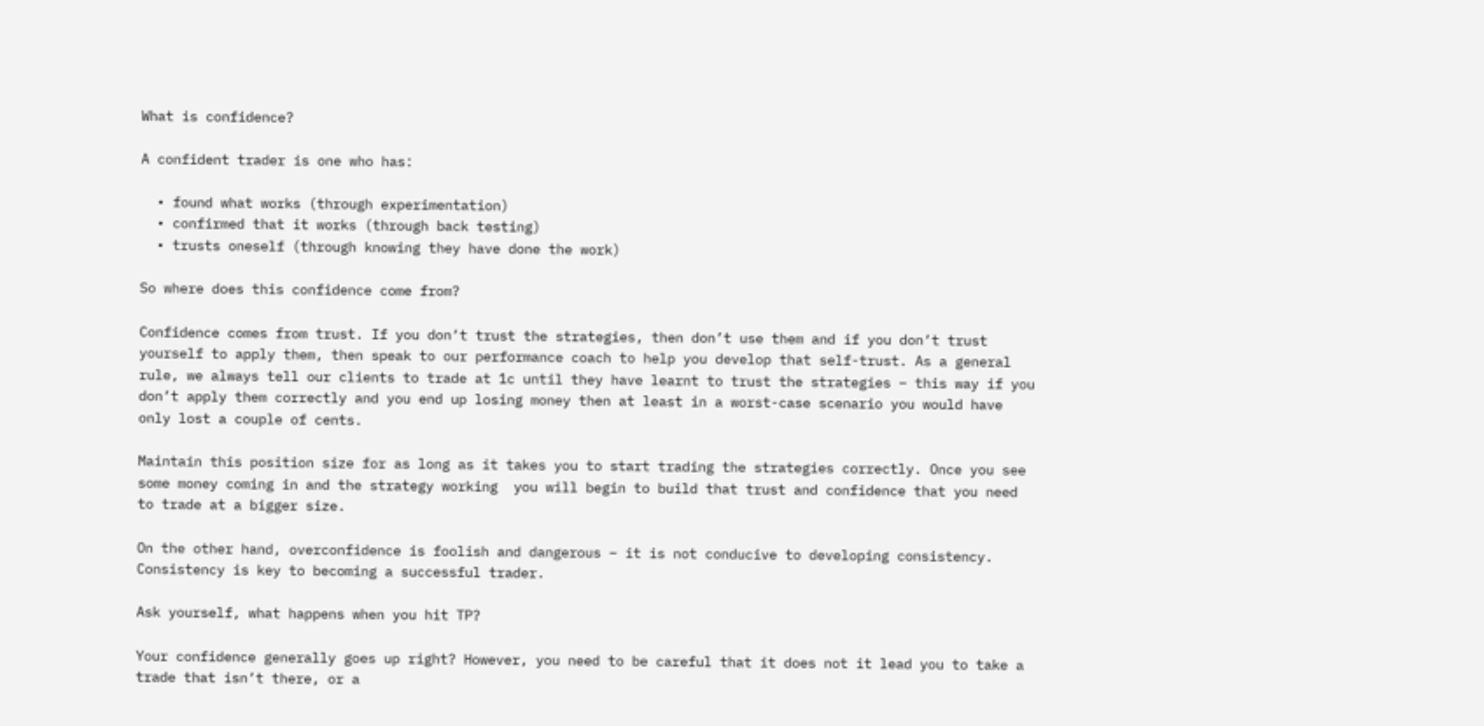What is confidence?

A confident trader is one who has:

  • found what works (through experimentation)
  • confirmed that it works (through back testing)
  • trusts oneself (through knowing they have done the work)

So where does this confidence come from?

Confidence comes from trust. If you don’t trust the strategies, then don’t use them and if you don’t trust yourself to apply them, then speak to our performance coach to help you develop that self-trust. As a general rule, we always tell our clients to trade at 1c until they have learnt to trust the strategies – this way if you don’t apply them correctly and you end up losing money then at least in a worst-case scenario you would have only lost a couple of cents.

Maintain this position size for as long as it takes you to start trading the strategies correctly. Once you see some money coming in and the strategy working  you will begin to build that trust and confidence that you need to trade at a bigger size.

On the other hand, overconfidence is foolish and dangerous – it is not conducive to developing consistency. Consistency is key to becoming a successful trader.

Ask yourself, what happens when you hit TP?

Your confidence generally goes up right? However, you need to be careful that it does not it lead you to take a trade that isn’t there, or a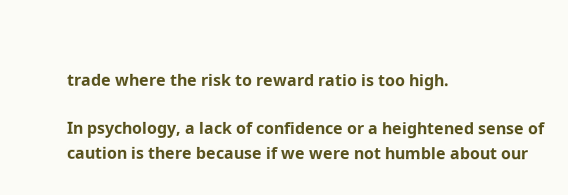trade where the risk to reward ratio is too high.

In psychology, a lack of confidence or a heightened sense of caution is there because if we were not humble about our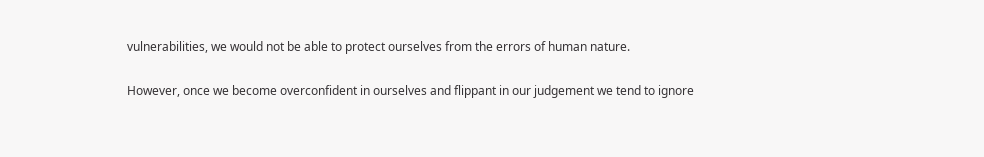vulnerabilities, we would not be able to protect ourselves from the errors of human nature.

However, once we become overconfident in ourselves and flippant in our judgement we tend to ignore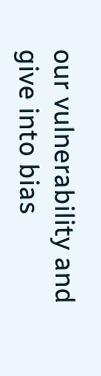our vulnerability and give into bias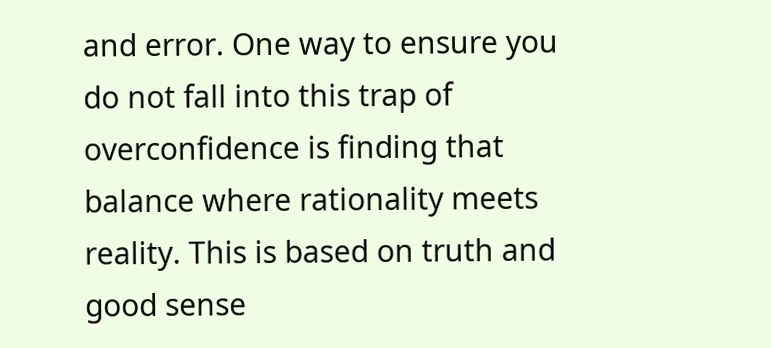and error. One way to ensure you do not fall into this trap of overconfidence is finding that balance where rationality meets reality. This is based on truth and good sense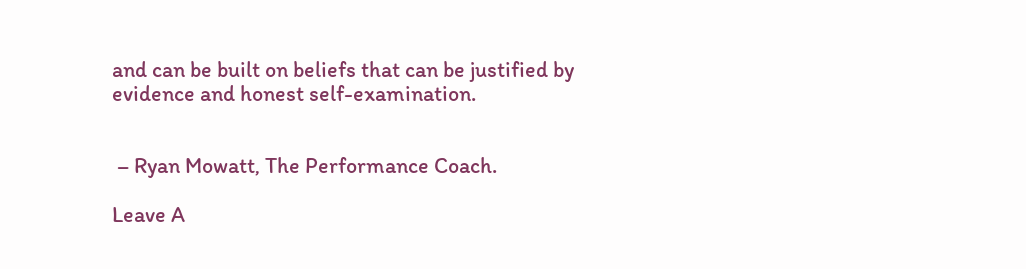and can be built on beliefs that can be justified by evidence and honest self-examination.


 – Ryan Mowatt, The Performance Coach.

Leave A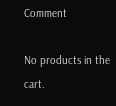Comment

No products in the cart.